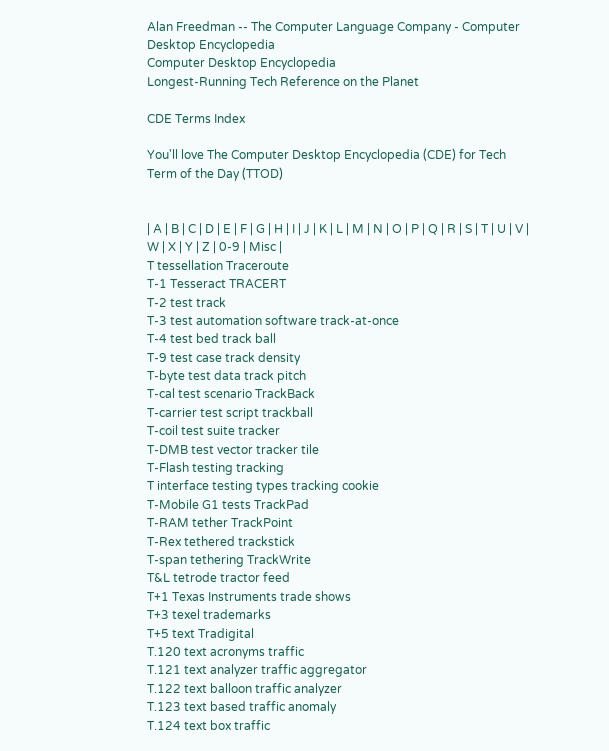Alan Freedman -- The Computer Language Company - Computer Desktop Encyclopedia
Computer Desktop Encyclopedia
Longest-Running Tech Reference on the Planet

CDE Terms Index

You'll love The Computer Desktop Encyclopedia (CDE) for Tech Term of the Day (TTOD)


| A | B | C | D | E | F | G | H | I | J | K | L | M | N | O | P | Q | R | S | T | U | V | W | X | Y | Z | 0-9 | Misc |
T tessellation Traceroute
T-1 Tesseract TRACERT
T-2 test track
T-3 test automation software track-at-once
T-4 test bed track ball
T-9 test case track density
T-byte test data track pitch
T-cal test scenario TrackBack
T-carrier test script trackball
T-coil test suite tracker
T-DMB test vector tracker tile
T-Flash testing tracking
T interface testing types tracking cookie
T-Mobile G1 tests TrackPad
T-RAM tether TrackPoint
T-Rex tethered trackstick
T-span tethering TrackWrite
T&L tetrode tractor feed
T+1 Texas Instruments trade shows
T+3 texel trademarks
T+5 text Tradigital
T.120 text acronyms traffic
T.121 text analyzer traffic aggregator
T.122 text balloon traffic analyzer
T.123 text based traffic anomaly
T.124 text box traffic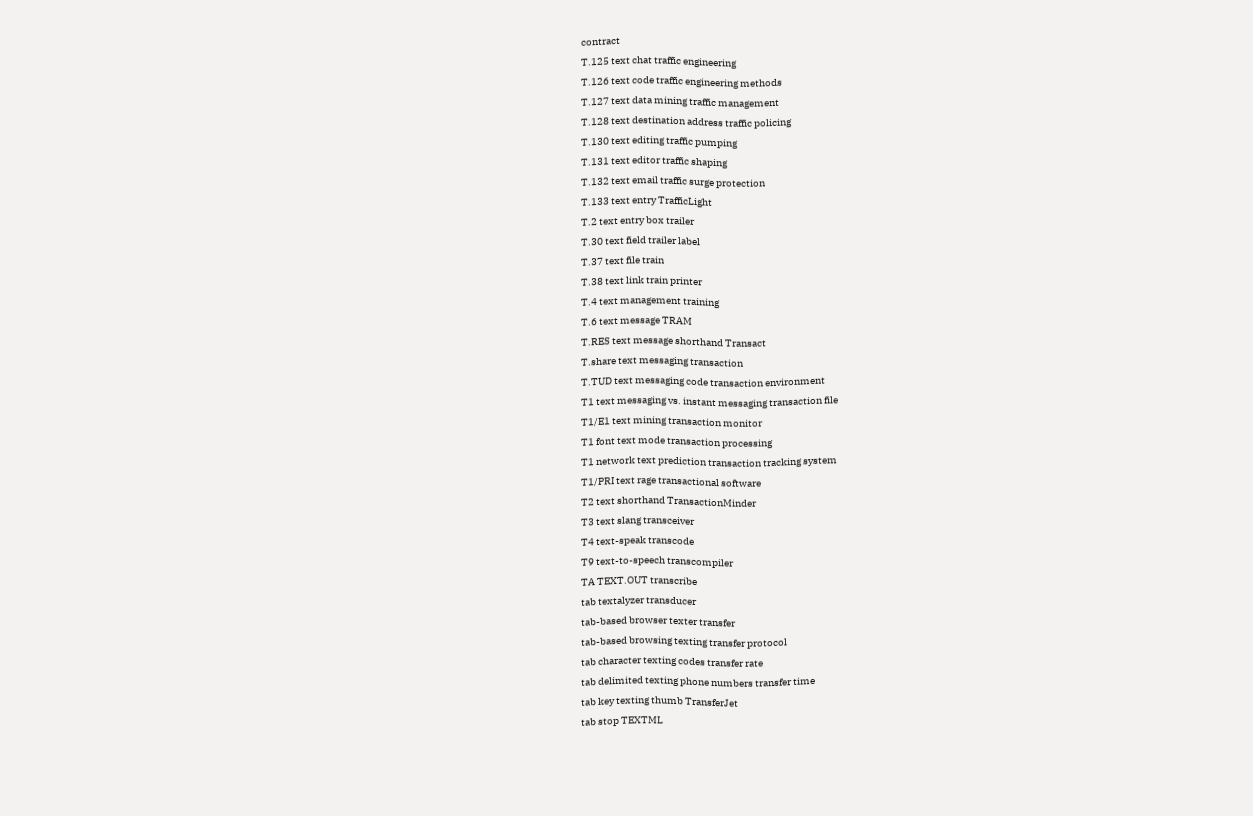contract
T.125 text chat traffic engineering
T.126 text code traffic engineering methods
T.127 text data mining traffic management
T.128 text destination address traffic policing
T.130 text editing traffic pumping
T.131 text editor traffic shaping
T.132 text email traffic surge protection
T.133 text entry TrafficLight
T.2 text entry box trailer
T.30 text field trailer label
T.37 text file train
T.38 text link train printer
T.4 text management training
T.6 text message TRAM
T.RES text message shorthand Transact
T.share text messaging transaction
T.TUD text messaging code transaction environment
T1 text messaging vs. instant messaging transaction file
T1/E1 text mining transaction monitor
T1 font text mode transaction processing
T1 network text prediction transaction tracking system
T1/PRI text rage transactional software
T2 text shorthand TransactionMinder
T3 text slang transceiver
T4 text-speak transcode
T9 text-to-speech transcompiler
TA TEXT.OUT transcribe
tab textalyzer transducer
tab-based browser texter transfer
tab-based browsing texting transfer protocol
tab character texting codes transfer rate
tab delimited texting phone numbers transfer time
tab key texting thumb TransferJet
tab stop TEXTML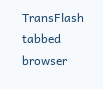TransFlash
tabbed browser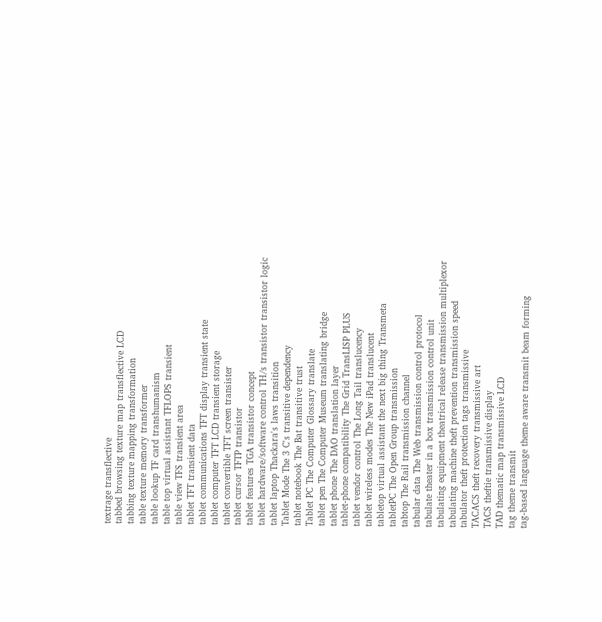textrage transflective
tabbed browsing texture map transflective LCD
tabbing texture mapping transformation
table texture memory transformer
table lookup TF card transhumanism
table top virtual assistant TFLOPS transient
table view TFS transient area
tablet TFT transient data
tablet communications TFT display transient state
tablet computer TFT LCD transient storage
tablet convertible TFT screen transister
tablet cursor TFTP transistor
tablet features TGA transistor concept
tablet hardware/software control TH/s transistor transistor logic
tablet laptop Thackara's laws transition
Tablet Mode The 3 C's transitive dependency
tablet notebook The Bat transitive trust
Tablet PC The Computer Glossary translate
tablet pen The Computer Museum translating bridge
tablet phone The DAO translation layer
tablet-phone compatibility The Grid TransLISP PLUS
tablet vendor control The Long Tail translucency
tablet wireless modes The New iPad translucent
tabletop virtual assistant the next big thing Transmeta
tabletPC The Open Group transmission
tabtop The Rail transmission channel
tabular data The Web transmission control protocol
tabulate theater in a box transmission control unit
tabulating equipment theatrical release transmission multiplexor
tabulating machine theft prevention transmission speed
tabulator theft protection tags transmissive
TACACS theft recovery transmissive art
TACS theftie transmissive display
TAD thematic map transmissive LCD
tag theme transmit
tag-based language theme aware transmit beam forming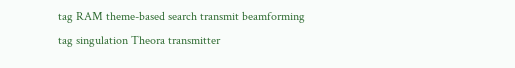tag RAM theme-based search transmit beamforming
tag singulation Theora transmitter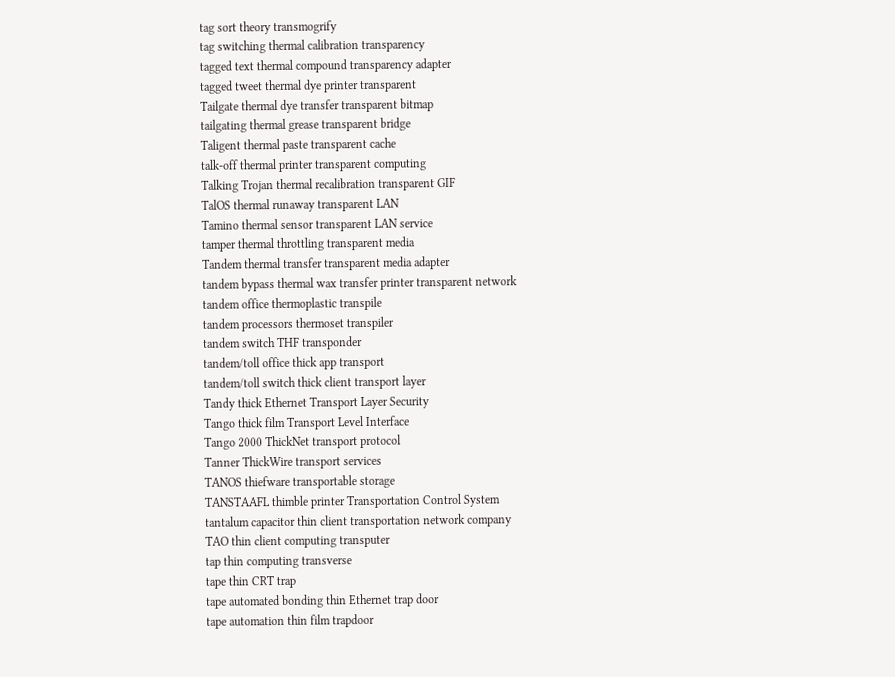tag sort theory transmogrify
tag switching thermal calibration transparency
tagged text thermal compound transparency adapter
tagged tweet thermal dye printer transparent
Tailgate thermal dye transfer transparent bitmap
tailgating thermal grease transparent bridge
Taligent thermal paste transparent cache
talk-off thermal printer transparent computing
Talking Trojan thermal recalibration transparent GIF
TalOS thermal runaway transparent LAN
Tamino thermal sensor transparent LAN service
tamper thermal throttling transparent media
Tandem thermal transfer transparent media adapter
tandem bypass thermal wax transfer printer transparent network
tandem office thermoplastic transpile
tandem processors thermoset transpiler
tandem switch THF transponder
tandem/toll office thick app transport
tandem/toll switch thick client transport layer
Tandy thick Ethernet Transport Layer Security
Tango thick film Transport Level Interface
Tango 2000 ThickNet transport protocol
Tanner ThickWire transport services
TANOS thiefware transportable storage
TANSTAAFL thimble printer Transportation Control System
tantalum capacitor thin client transportation network company
TAO thin client computing transputer
tap thin computing transverse
tape thin CRT trap
tape automated bonding thin Ethernet trap door
tape automation thin film trapdoor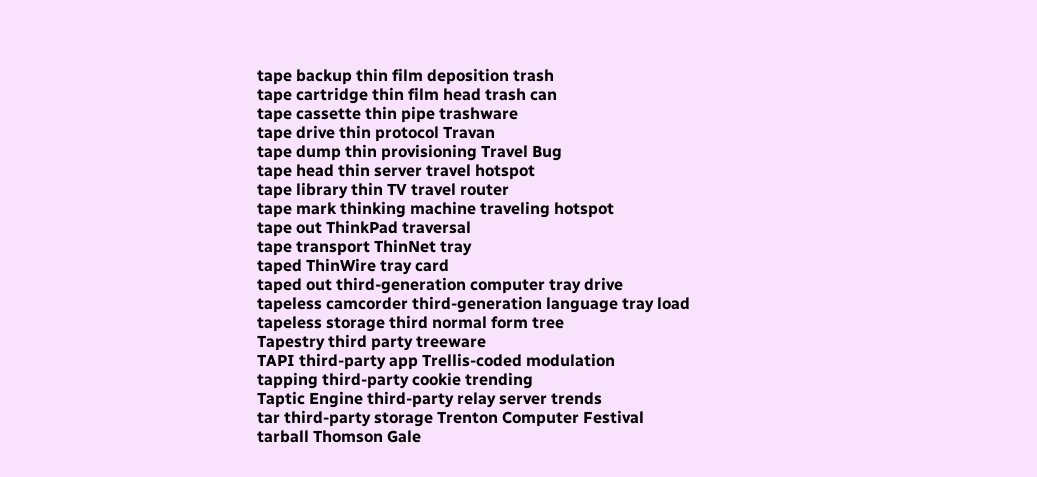tape backup thin film deposition trash
tape cartridge thin film head trash can
tape cassette thin pipe trashware
tape drive thin protocol Travan
tape dump thin provisioning Travel Bug
tape head thin server travel hotspot
tape library thin TV travel router
tape mark thinking machine traveling hotspot
tape out ThinkPad traversal
tape transport ThinNet tray
taped ThinWire tray card
taped out third-generation computer tray drive
tapeless camcorder third-generation language tray load
tapeless storage third normal form tree
Tapestry third party treeware
TAPI third-party app Trellis-coded modulation
tapping third-party cookie trending
Taptic Engine third-party relay server trends
tar third-party storage Trenton Computer Festival
tarball Thomson Gale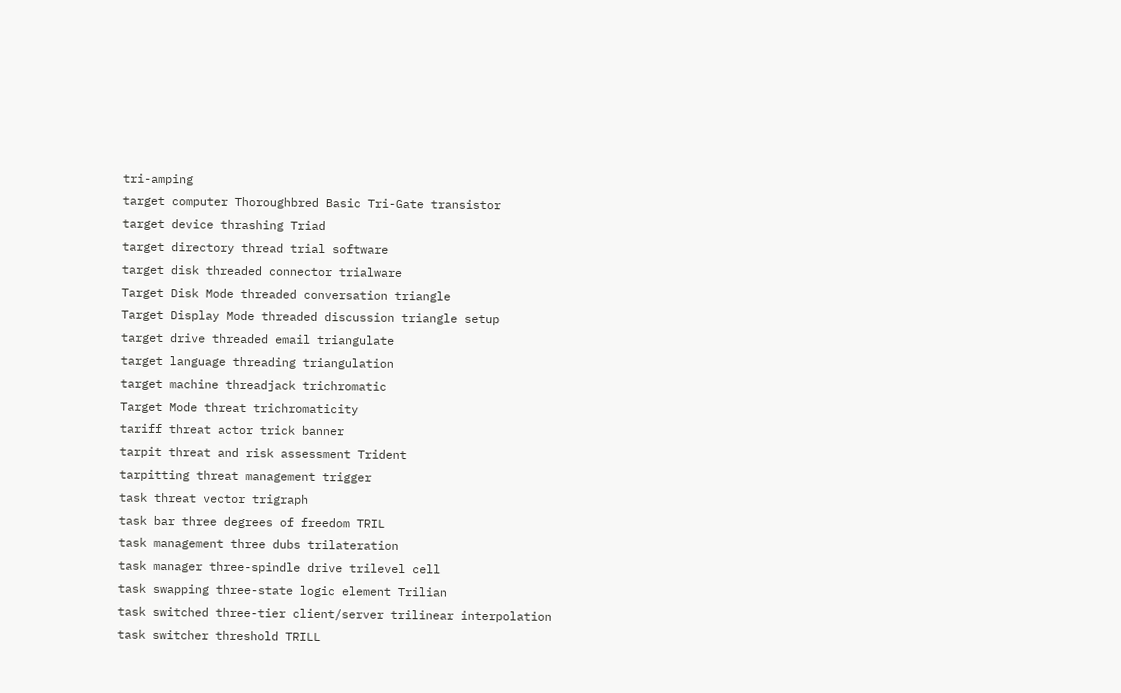tri-amping
target computer Thoroughbred Basic Tri-Gate transistor
target device thrashing Triad
target directory thread trial software
target disk threaded connector trialware
Target Disk Mode threaded conversation triangle
Target Display Mode threaded discussion triangle setup
target drive threaded email triangulate
target language threading triangulation
target machine threadjack trichromatic
Target Mode threat trichromaticity
tariff threat actor trick banner
tarpit threat and risk assessment Trident
tarpitting threat management trigger
task threat vector trigraph
task bar three degrees of freedom TRIL
task management three dubs trilateration
task manager three-spindle drive trilevel cell
task swapping three-state logic element Trilian
task switched three-tier client/server trilinear interpolation
task switcher threshold TRILL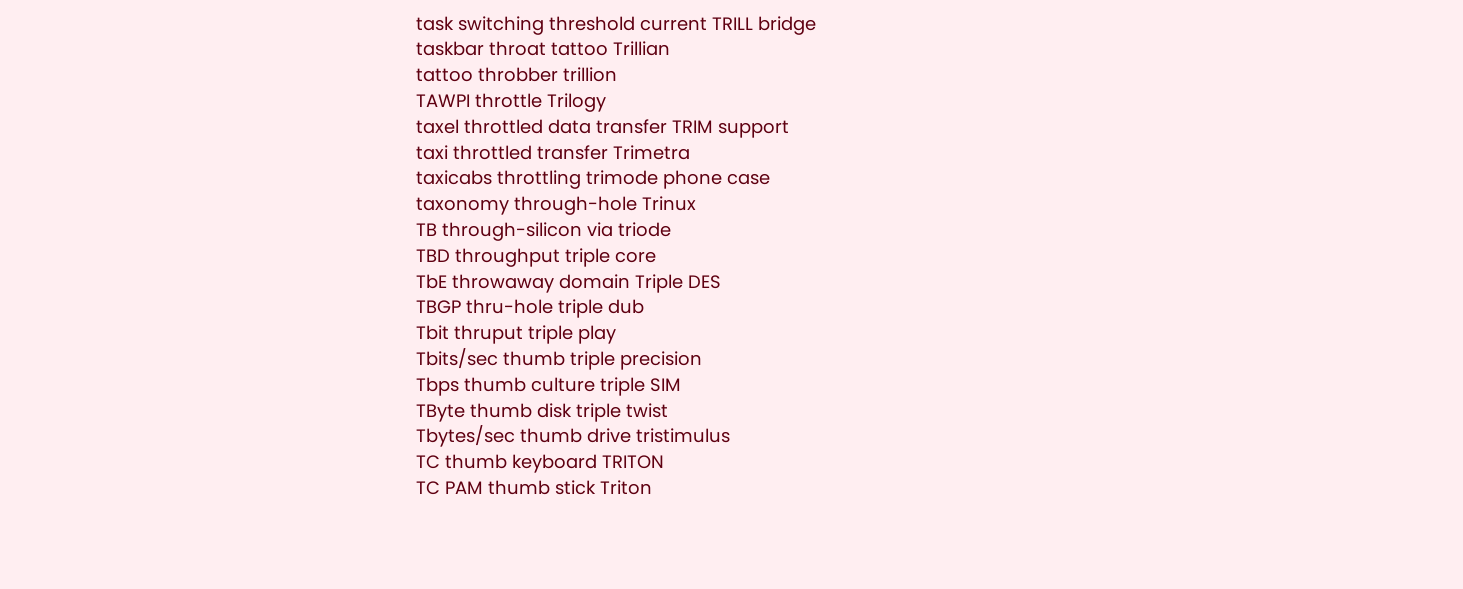task switching threshold current TRILL bridge
taskbar throat tattoo Trillian
tattoo throbber trillion
TAWPI throttle Trilogy
taxel throttled data transfer TRIM support
taxi throttled transfer Trimetra
taxicabs throttling trimode phone case
taxonomy through-hole Trinux
TB through-silicon via triode
TBD throughput triple core
TbE throwaway domain Triple DES
TBGP thru-hole triple dub
Tbit thruput triple play
Tbits/sec thumb triple precision
Tbps thumb culture triple SIM
TByte thumb disk triple twist
Tbytes/sec thumb drive tristimulus
TC thumb keyboard TRITON
TC PAM thumb stick Triton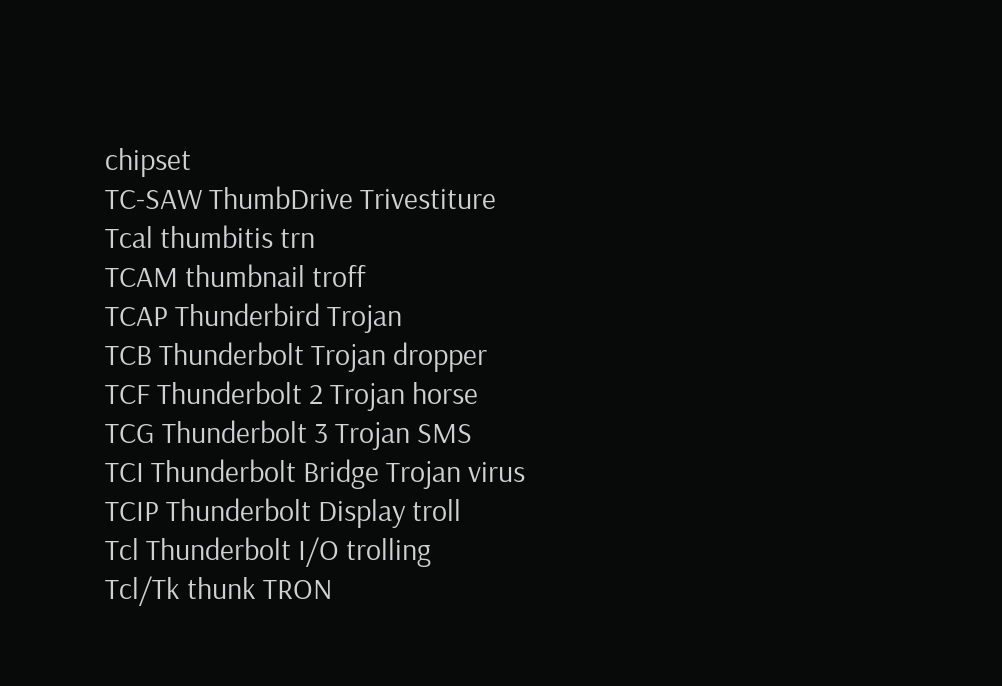chipset
TC-SAW ThumbDrive Trivestiture
Tcal thumbitis trn
TCAM thumbnail troff
TCAP Thunderbird Trojan
TCB Thunderbolt Trojan dropper
TCF Thunderbolt 2 Trojan horse
TCG Thunderbolt 3 Trojan SMS
TCI Thunderbolt Bridge Trojan virus
TCIP Thunderbolt Display troll
Tcl Thunderbolt I/O trolling
Tcl/Tk thunk TRON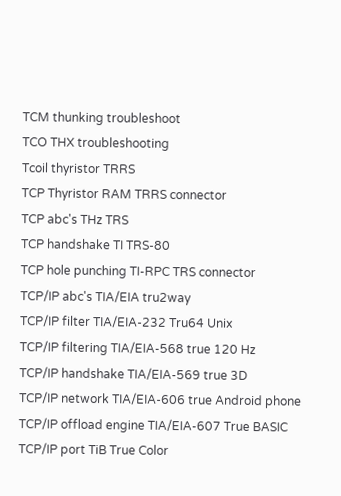TCM thunking troubleshoot
TCO THX troubleshooting
Tcoil thyristor TRRS
TCP Thyristor RAM TRRS connector
TCP abc's THz TRS
TCP handshake TI TRS-80
TCP hole punching TI-RPC TRS connector
TCP/IP abc's TIA/EIA tru2way
TCP/IP filter TIA/EIA-232 Tru64 Unix
TCP/IP filtering TIA/EIA-568 true 120 Hz
TCP/IP handshake TIA/EIA-569 true 3D
TCP/IP network TIA/EIA-606 true Android phone
TCP/IP offload engine TIA/EIA-607 True BASIC
TCP/IP port TiB True Color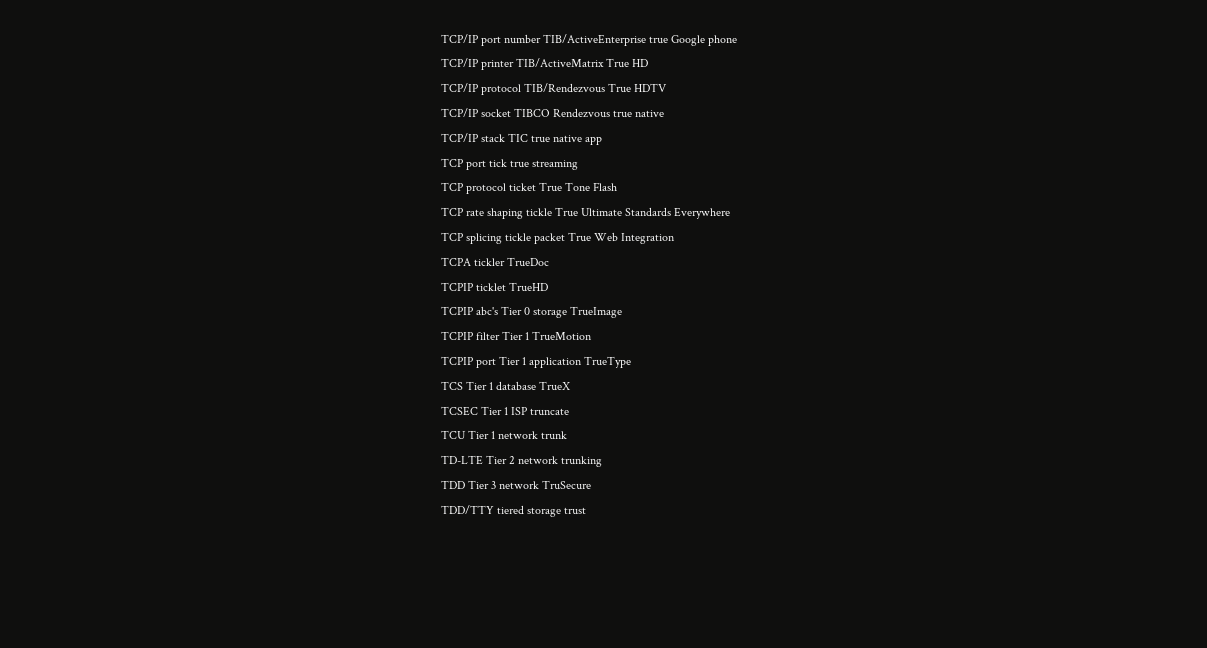TCP/IP port number TIB/ActiveEnterprise true Google phone
TCP/IP printer TIB/ActiveMatrix True HD
TCP/IP protocol TIB/Rendezvous True HDTV
TCP/IP socket TIBCO Rendezvous true native
TCP/IP stack TIC true native app
TCP port tick true streaming
TCP protocol ticket True Tone Flash
TCP rate shaping tickle True Ultimate Standards Everywhere
TCP splicing tickle packet True Web Integration
TCPA tickler TrueDoc
TCPIP ticklet TrueHD
TCPIP abc's Tier 0 storage TrueImage
TCPIP filter Tier 1 TrueMotion
TCPIP port Tier 1 application TrueType
TCS Tier 1 database TrueX
TCSEC Tier 1 ISP truncate
TCU Tier 1 network trunk
TD-LTE Tier 2 network trunking
TDD Tier 3 network TruSecure
TDD/TTY tiered storage trust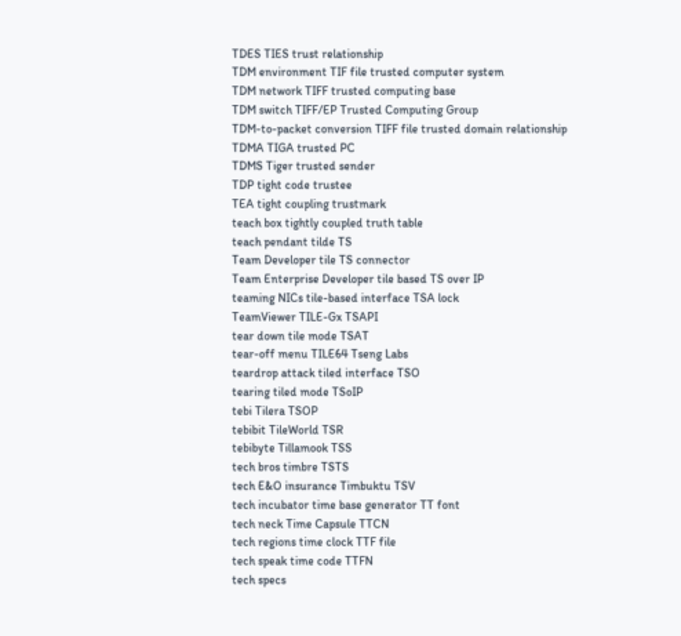TDES TIES trust relationship
TDM environment TIF file trusted computer system
TDM network TIFF trusted computing base
TDM switch TIFF/EP Trusted Computing Group
TDM-to-packet conversion TIFF file trusted domain relationship
TDMA TIGA trusted PC
TDMS Tiger trusted sender
TDP tight code trustee
TEA tight coupling trustmark
teach box tightly coupled truth table
teach pendant tilde TS
Team Developer tile TS connector
Team Enterprise Developer tile based TS over IP
teaming NICs tile-based interface TSA lock
TeamViewer TILE-Gx TSAPI
tear down tile mode TSAT
tear-off menu TILE64 Tseng Labs
teardrop attack tiled interface TSO
tearing tiled mode TSoIP
tebi Tilera TSOP
tebibit TileWorld TSR
tebibyte Tillamook TSS
tech bros timbre TSTS
tech E&O insurance Timbuktu TSV
tech incubator time base generator TT font
tech neck Time Capsule TTCN
tech regions time clock TTF file
tech speak time code TTFN
tech specs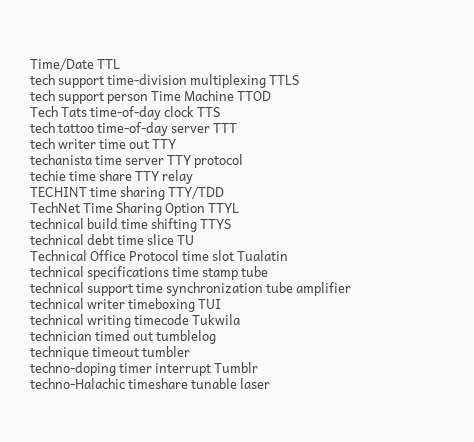Time/Date TTL
tech support time-division multiplexing TTLS
tech support person Time Machine TTOD
Tech Tats time-of-day clock TTS
tech tattoo time-of-day server TTT
tech writer time out TTY
techanista time server TTY protocol
techie time share TTY relay
TECHINT time sharing TTY/TDD
TechNet Time Sharing Option TTYL
technical build time shifting TTYS
technical debt time slice TU
Technical Office Protocol time slot Tualatin
technical specifications time stamp tube
technical support time synchronization tube amplifier
technical writer timeboxing TUI
technical writing timecode Tukwila
technician timed out tumblelog
technique timeout tumbler
techno-doping timer interrupt Tumblr
techno-Halachic timeshare tunable laser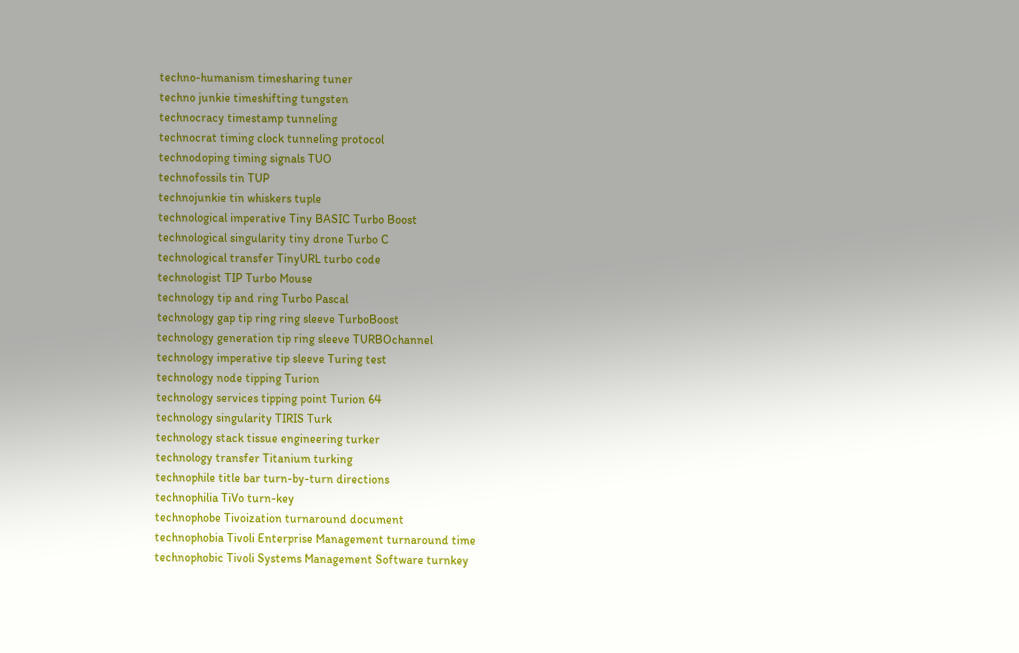techno-humanism timesharing tuner
techno junkie timeshifting tungsten
technocracy timestamp tunneling
technocrat timing clock tunneling protocol
technodoping timing signals TUO
technofossils tin TUP
technojunkie tin whiskers tuple
technological imperative Tiny BASIC Turbo Boost
technological singularity tiny drone Turbo C
technological transfer TinyURL turbo code
technologist TIP Turbo Mouse
technology tip and ring Turbo Pascal
technology gap tip ring ring sleeve TurboBoost
technology generation tip ring sleeve TURBOchannel
technology imperative tip sleeve Turing test
technology node tipping Turion
technology services tipping point Turion 64
technology singularity TIRIS Turk
technology stack tissue engineering turker
technology transfer Titanium turking
technophile title bar turn-by-turn directions
technophilia TiVo turn-key
technophobe Tivoization turnaround document
technophobia Tivoli Enterprise Management turnaround time
technophobic Tivoli Systems Management Software turnkey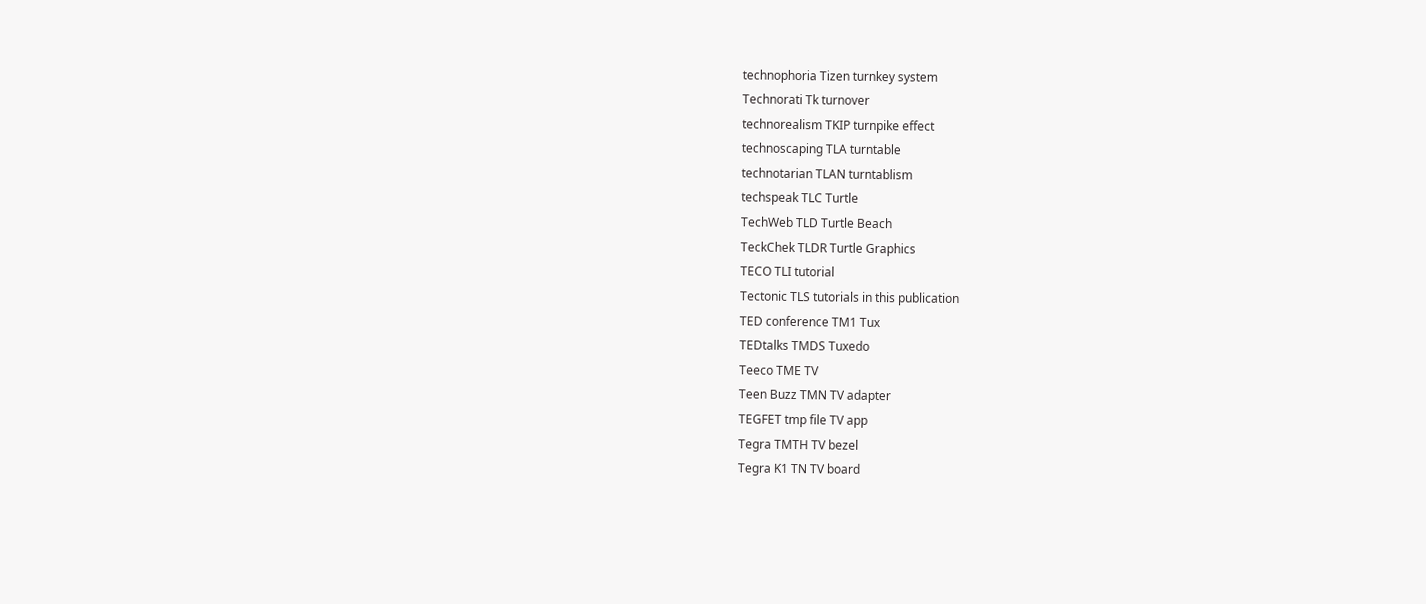technophoria Tizen turnkey system
Technorati Tk turnover
technorealism TKIP turnpike effect
technoscaping TLA turntable
technotarian TLAN turntablism
techspeak TLC Turtle
TechWeb TLD Turtle Beach
TeckChek TLDR Turtle Graphics
TECO TLI tutorial
Tectonic TLS tutorials in this publication
TED conference TM1 Tux
TEDtalks TMDS Tuxedo
Teeco TME TV
Teen Buzz TMN TV adapter
TEGFET tmp file TV app
Tegra TMTH TV bezel
Tegra K1 TN TV board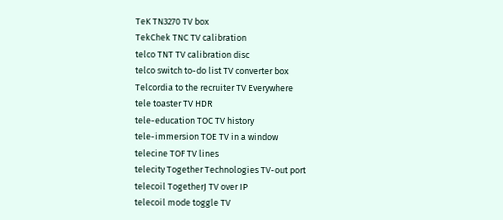TeK TN3270 TV box
TekChek TNC TV calibration
telco TNT TV calibration disc
telco switch to-do list TV converter box
Telcordia to the recruiter TV Everywhere
tele toaster TV HDR
tele-education TOC TV history
tele-immersion TOE TV in a window
telecine TOF TV lines
telecity Together Technologies TV-out port
telecoil TogetherJ TV over IP
telecoil mode toggle TV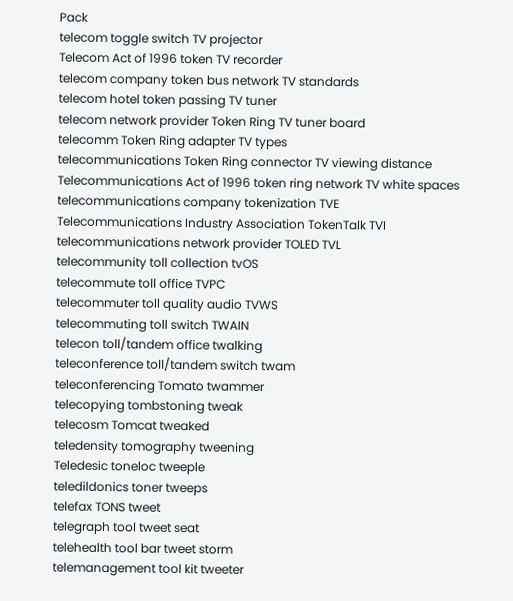Pack
telecom toggle switch TV projector
Telecom Act of 1996 token TV recorder
telecom company token bus network TV standards
telecom hotel token passing TV tuner
telecom network provider Token Ring TV tuner board
telecomm Token Ring adapter TV types
telecommunications Token Ring connector TV viewing distance
Telecommunications Act of 1996 token ring network TV white spaces
telecommunications company tokenization TVE
Telecommunications Industry Association TokenTalk TVI
telecommunications network provider TOLED TVL
telecommunity toll collection tvOS
telecommute toll office TVPC
telecommuter toll quality audio TVWS
telecommuting toll switch TWAIN
telecon toll/tandem office twalking
teleconference toll/tandem switch twam
teleconferencing Tomato twammer
telecopying tombstoning tweak
telecosm Tomcat tweaked
teledensity tomography tweening
Teledesic toneloc tweeple
teledildonics toner tweeps
telefax TONS tweet
telegraph tool tweet seat
telehealth tool bar tweet storm
telemanagement tool kit tweeter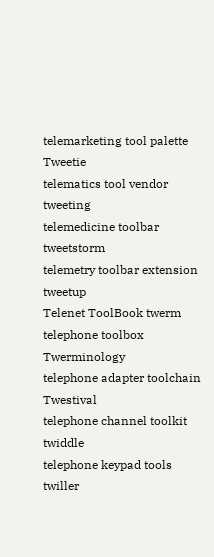telemarketing tool palette Tweetie
telematics tool vendor tweeting
telemedicine toolbar tweetstorm
telemetry toolbar extension tweetup
Telenet ToolBook twerm
telephone toolbox Twerminology
telephone adapter toolchain Twestival
telephone channel toolkit twiddle
telephone keypad tools twiller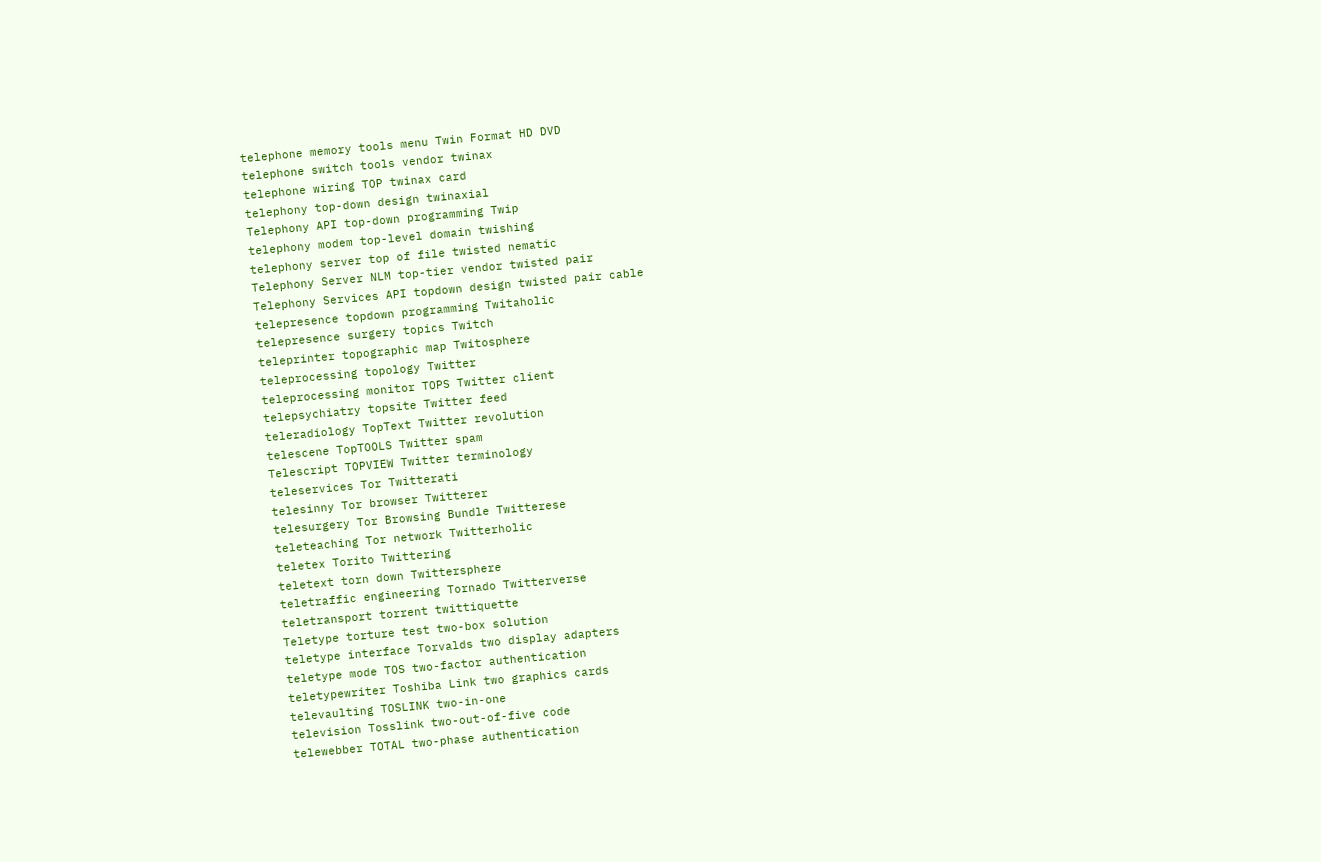telephone memory tools menu Twin Format HD DVD
telephone switch tools vendor twinax
telephone wiring TOP twinax card
telephony top-down design twinaxial
Telephony API top-down programming Twip
telephony modem top-level domain twishing
telephony server top of file twisted nematic
Telephony Server NLM top-tier vendor twisted pair
Telephony Services API topdown design twisted pair cable
telepresence topdown programming Twitaholic
telepresence surgery topics Twitch
teleprinter topographic map Twitosphere
teleprocessing topology Twitter
teleprocessing monitor TOPS Twitter client
telepsychiatry topsite Twitter feed
teleradiology TopText Twitter revolution
telescene TopTOOLS Twitter spam
Telescript TOPVIEW Twitter terminology
teleservices Tor Twitterati
telesinny Tor browser Twitterer
telesurgery Tor Browsing Bundle Twitterese
teleteaching Tor network Twitterholic
teletex Torito Twittering
teletext torn down Twittersphere
teletraffic engineering Tornado Twitterverse
teletransport torrent twittiquette
Teletype torture test two-box solution
teletype interface Torvalds two display adapters
teletype mode TOS two-factor authentication
teletypewriter Toshiba Link two graphics cards
televaulting TOSLINK two-in-one
television Tosslink two-out-of-five code
telewebber TOTAL two-phase authentication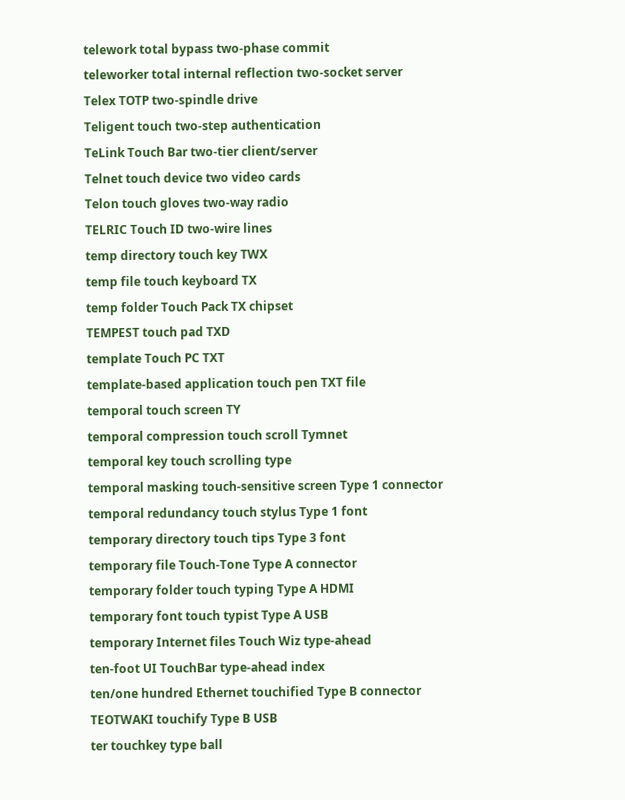telework total bypass two-phase commit
teleworker total internal reflection two-socket server
Telex TOTP two-spindle drive
Teligent touch two-step authentication
TeLink Touch Bar two-tier client/server
Telnet touch device two video cards
Telon touch gloves two-way radio
TELRIC Touch ID two-wire lines
temp directory touch key TWX
temp file touch keyboard TX
temp folder Touch Pack TX chipset
TEMPEST touch pad TXD
template Touch PC TXT
template-based application touch pen TXT file
temporal touch screen TY
temporal compression touch scroll Tymnet
temporal key touch scrolling type
temporal masking touch-sensitive screen Type 1 connector
temporal redundancy touch stylus Type 1 font
temporary directory touch tips Type 3 font
temporary file Touch-Tone Type A connector
temporary folder touch typing Type A HDMI
temporary font touch typist Type A USB
temporary Internet files Touch Wiz type-ahead
ten-foot UI TouchBar type-ahead index
ten/one hundred Ethernet touchified Type B connector
TEOTWAKI touchify Type B USB
ter touchkey type ball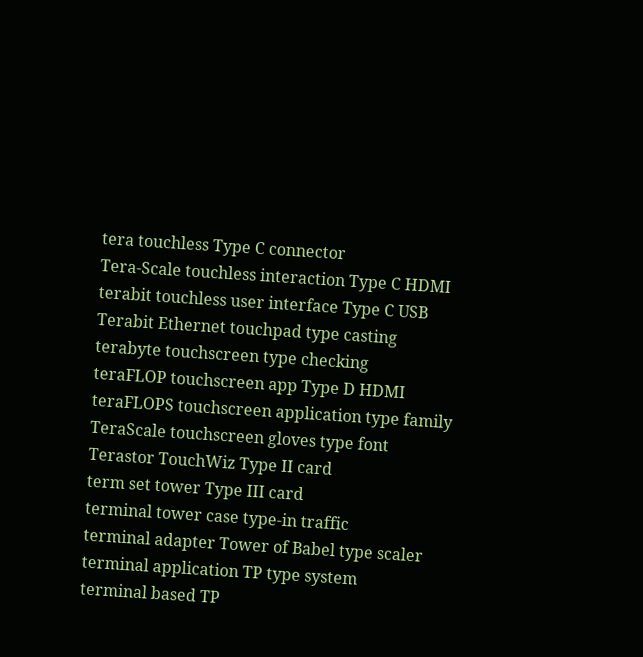tera touchless Type C connector
Tera-Scale touchless interaction Type C HDMI
terabit touchless user interface Type C USB
Terabit Ethernet touchpad type casting
terabyte touchscreen type checking
teraFLOP touchscreen app Type D HDMI
teraFLOPS touchscreen application type family
TeraScale touchscreen gloves type font
Terastor TouchWiz Type II card
term set tower Type III card
terminal tower case type-in traffic
terminal adapter Tower of Babel type scaler
terminal application TP type system
terminal based TP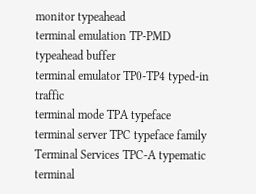monitor typeahead
terminal emulation TP-PMD typeahead buffer
terminal emulator TP0-TP4 typed-in traffic
terminal mode TPA typeface
terminal server TPC typeface family
Terminal Services TPC-A typematic
terminal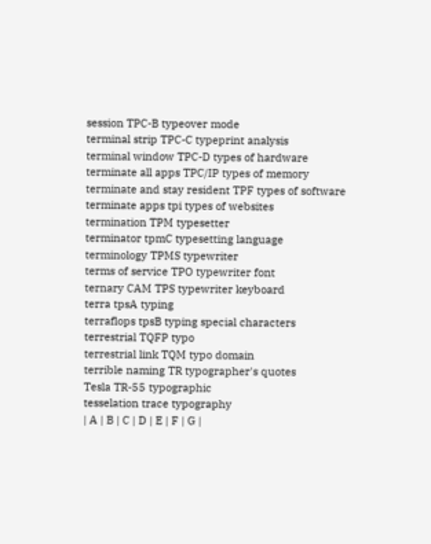session TPC-B typeover mode
terminal strip TPC-C typeprint analysis
terminal window TPC-D types of hardware
terminate all apps TPC/IP types of memory
terminate and stay resident TPF types of software
terminate apps tpi types of websites
termination TPM typesetter
terminator tpmC typesetting language
terminology TPMS typewriter
terms of service TPO typewriter font
ternary CAM TPS typewriter keyboard
terra tpsA typing
terraflops tpsB typing special characters
terrestrial TQFP typo
terrestrial link TQM typo domain
terrible naming TR typographer's quotes
Tesla TR-55 typographic
tesselation trace typography
| A | B | C | D | E | F | G |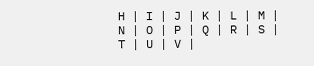H | I | J | K | L | M | N | O | P | Q | R | S | T | U | V |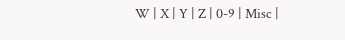W | X | Y | Z | 0-9 | Misc |